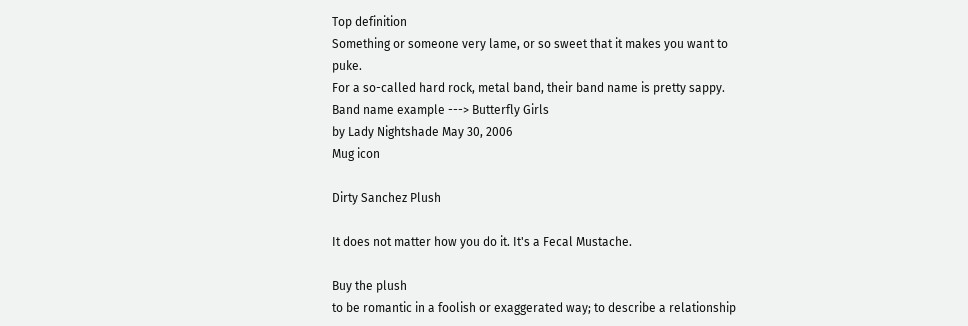Top definition
Something or someone very lame, or so sweet that it makes you want to puke.
For a so-called hard rock, metal band, their band name is pretty sappy. Band name example ---> Butterfly Girls
by Lady Nightshade May 30, 2006
Mug icon

Dirty Sanchez Plush

It does not matter how you do it. It's a Fecal Mustache.

Buy the plush
to be romantic in a foolish or exaggerated way; to describe a relationship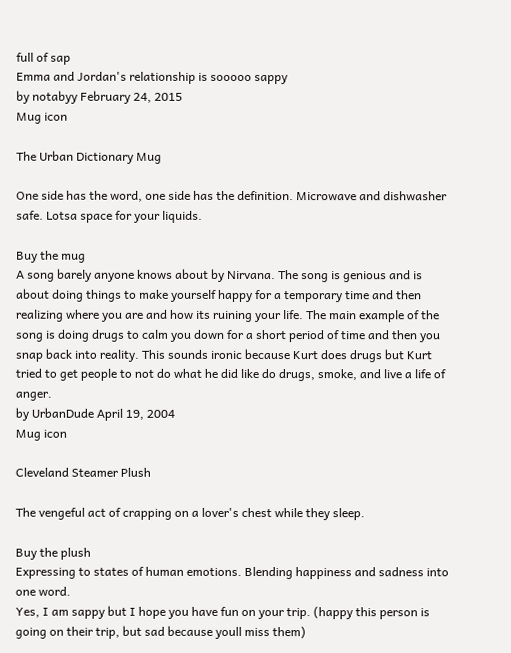full of sap
Emma and Jordan's relationship is sooooo sappy
by notabyy February 24, 2015
Mug icon

The Urban Dictionary Mug

One side has the word, one side has the definition. Microwave and dishwasher safe. Lotsa space for your liquids.

Buy the mug
A song barely anyone knows about by Nirvana. The song is genious and is about doing things to make yourself happy for a temporary time and then realizing where you are and how its ruining your life. The main example of the song is doing drugs to calm you down for a short period of time and then you snap back into reality. This sounds ironic because Kurt does drugs but Kurt tried to get people to not do what he did like do drugs, smoke, and live a life of anger.
by UrbanDude April 19, 2004
Mug icon

Cleveland Steamer Plush

The vengeful act of crapping on a lover's chest while they sleep.

Buy the plush
Expressing to states of human emotions. Blending happiness and sadness into one word.
Yes, I am sappy but I hope you have fun on your trip. (happy this person is going on their trip, but sad because youll miss them)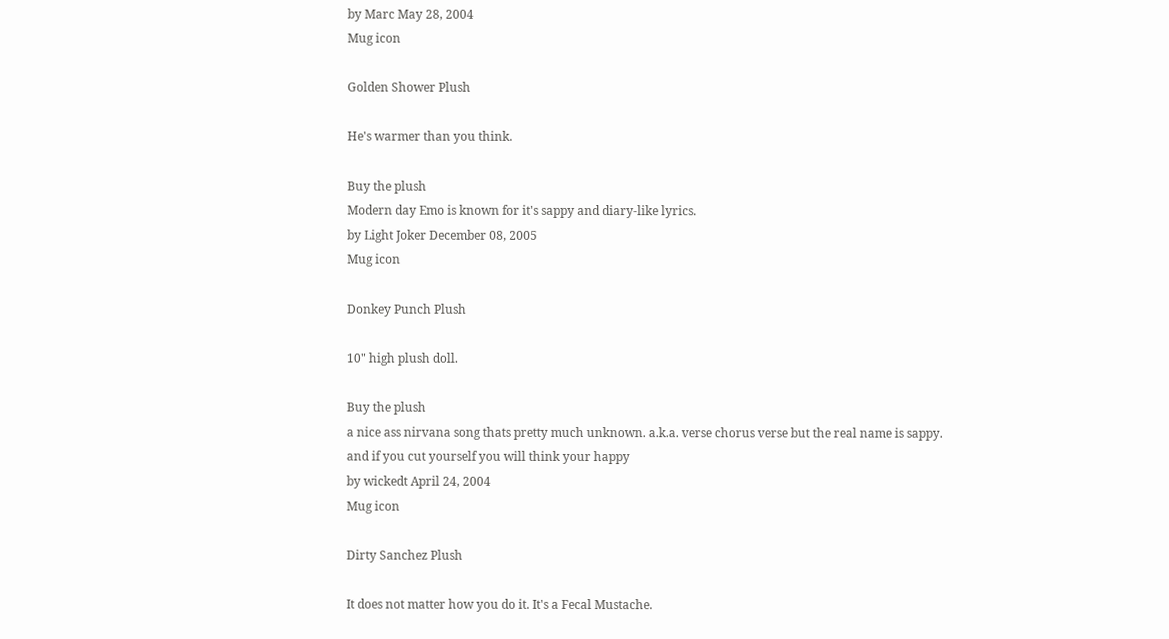by Marc May 28, 2004
Mug icon

Golden Shower Plush

He's warmer than you think.

Buy the plush
Modern day Emo is known for it's sappy and diary-like lyrics.
by Light Joker December 08, 2005
Mug icon

Donkey Punch Plush

10" high plush doll.

Buy the plush
a nice ass nirvana song thats pretty much unknown. a.k.a. verse chorus verse but the real name is sappy.
and if you cut yourself you will think your happy
by wickedt April 24, 2004
Mug icon

Dirty Sanchez Plush

It does not matter how you do it. It's a Fecal Mustache.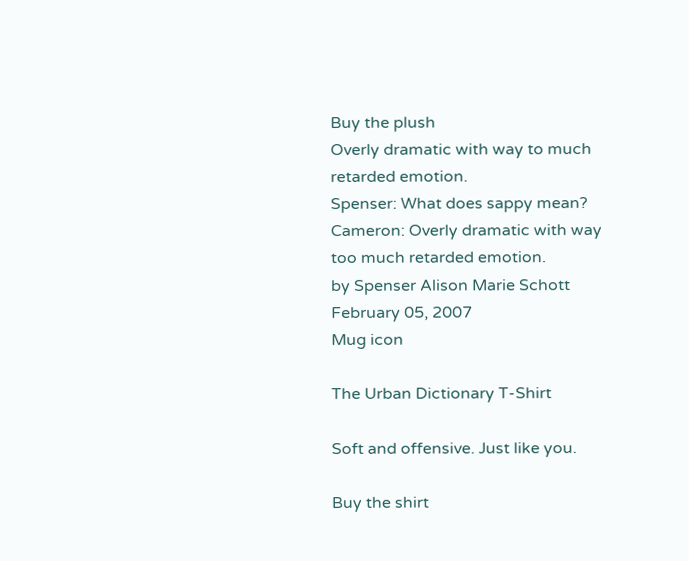Buy the plush
Overly dramatic with way to much retarded emotion.
Spenser: What does sappy mean?
Cameron: Overly dramatic with way too much retarded emotion.
by Spenser Alison Marie Schott February 05, 2007
Mug icon

The Urban Dictionary T-Shirt

Soft and offensive. Just like you.

Buy the shirt